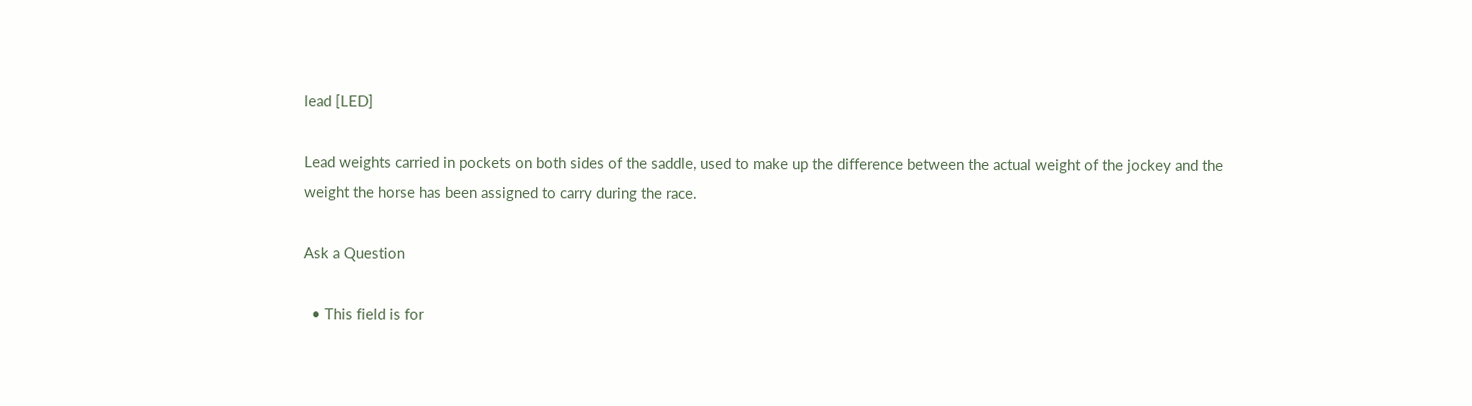lead [LED]

Lead weights carried in pockets on both sides of the saddle, used to make up the difference between the actual weight of the jockey and the weight the horse has been assigned to carry during the race.

Ask a Question

  • This field is for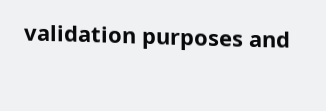validation purposes and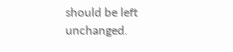should be left unchanged.